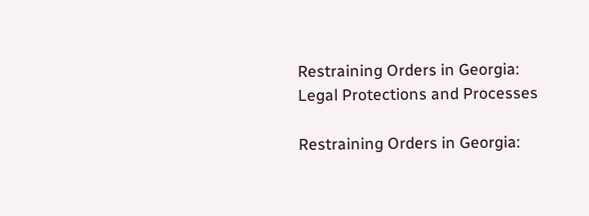Restraining Orders in Georgia: Legal Protections and Processes

Restraining Orders in Georgia: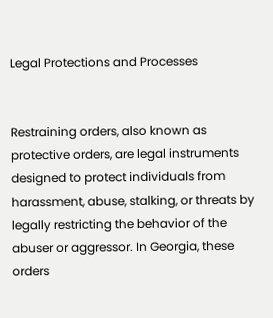Legal Protections and Processes


Restraining orders, also known as protective orders, are legal instruments designed to protect individuals from harassment, abuse, stalking, or threats by legally restricting the behavior of the abuser or aggressor. In Georgia, these orders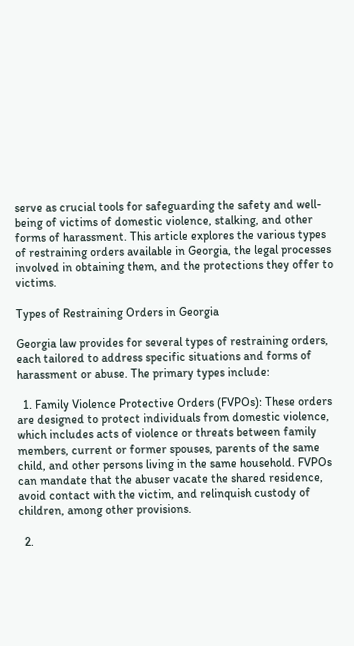serve as crucial tools for safeguarding the safety and well-being of victims of domestic violence, stalking, and other forms of harassment. This article explores the various types of restraining orders available in Georgia, the legal processes involved in obtaining them, and the protections they offer to victims.

Types of Restraining Orders in Georgia

Georgia law provides for several types of restraining orders, each tailored to address specific situations and forms of harassment or abuse. The primary types include:

  1. Family Violence Protective Orders (FVPOs): These orders are designed to protect individuals from domestic violence, which includes acts of violence or threats between family members, current or former spouses, parents of the same child, and other persons living in the same household. FVPOs can mandate that the abuser vacate the shared residence, avoid contact with the victim, and relinquish custody of children, among other provisions.

  2.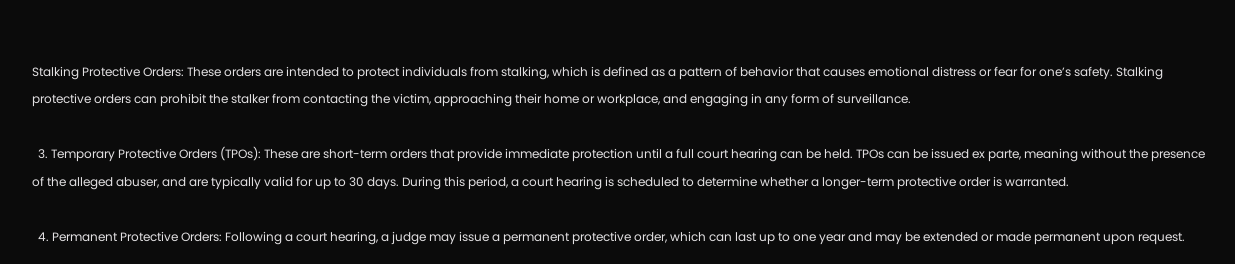Stalking Protective Orders: These orders are intended to protect individuals from stalking, which is defined as a pattern of behavior that causes emotional distress or fear for one’s safety. Stalking protective orders can prohibit the stalker from contacting the victim, approaching their home or workplace, and engaging in any form of surveillance.

  3. Temporary Protective Orders (TPOs): These are short-term orders that provide immediate protection until a full court hearing can be held. TPOs can be issued ex parte, meaning without the presence of the alleged abuser, and are typically valid for up to 30 days. During this period, a court hearing is scheduled to determine whether a longer-term protective order is warranted.

  4. Permanent Protective Orders: Following a court hearing, a judge may issue a permanent protective order, which can last up to one year and may be extended or made permanent upon request.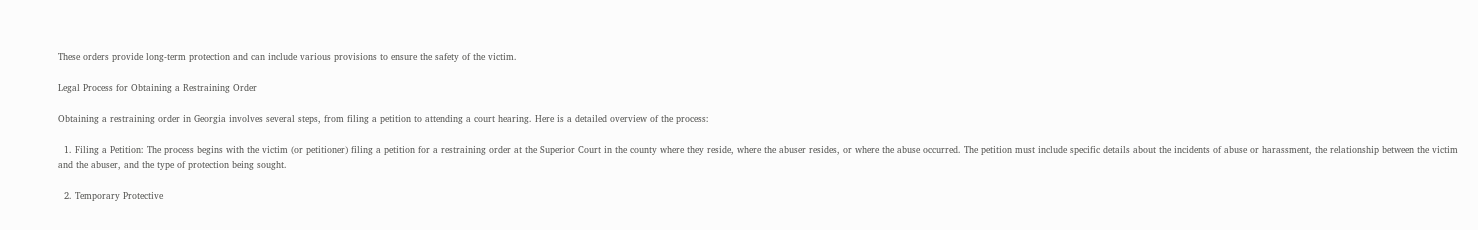These orders provide long-term protection and can include various provisions to ensure the safety of the victim.

Legal Process for Obtaining a Restraining Order

Obtaining a restraining order in Georgia involves several steps, from filing a petition to attending a court hearing. Here is a detailed overview of the process:

  1. Filing a Petition: The process begins with the victim (or petitioner) filing a petition for a restraining order at the Superior Court in the county where they reside, where the abuser resides, or where the abuse occurred. The petition must include specific details about the incidents of abuse or harassment, the relationship between the victim and the abuser, and the type of protection being sought.

  2. Temporary Protective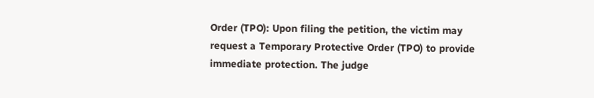Order (TPO): Upon filing the petition, the victim may request a Temporary Protective Order (TPO) to provide immediate protection. The judge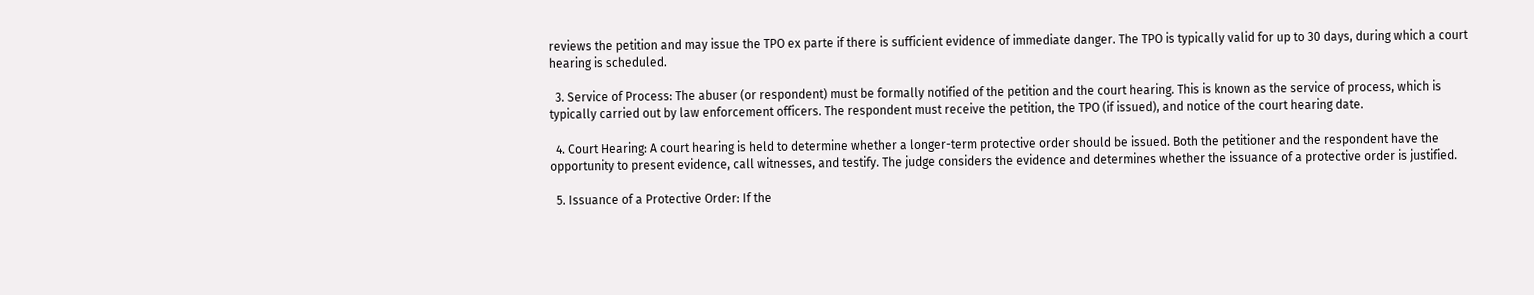reviews the petition and may issue the TPO ex parte if there is sufficient evidence of immediate danger. The TPO is typically valid for up to 30 days, during which a court hearing is scheduled.

  3. Service of Process: The abuser (or respondent) must be formally notified of the petition and the court hearing. This is known as the service of process, which is typically carried out by law enforcement officers. The respondent must receive the petition, the TPO (if issued), and notice of the court hearing date.

  4. Court Hearing: A court hearing is held to determine whether a longer-term protective order should be issued. Both the petitioner and the respondent have the opportunity to present evidence, call witnesses, and testify. The judge considers the evidence and determines whether the issuance of a protective order is justified.

  5. Issuance of a Protective Order: If the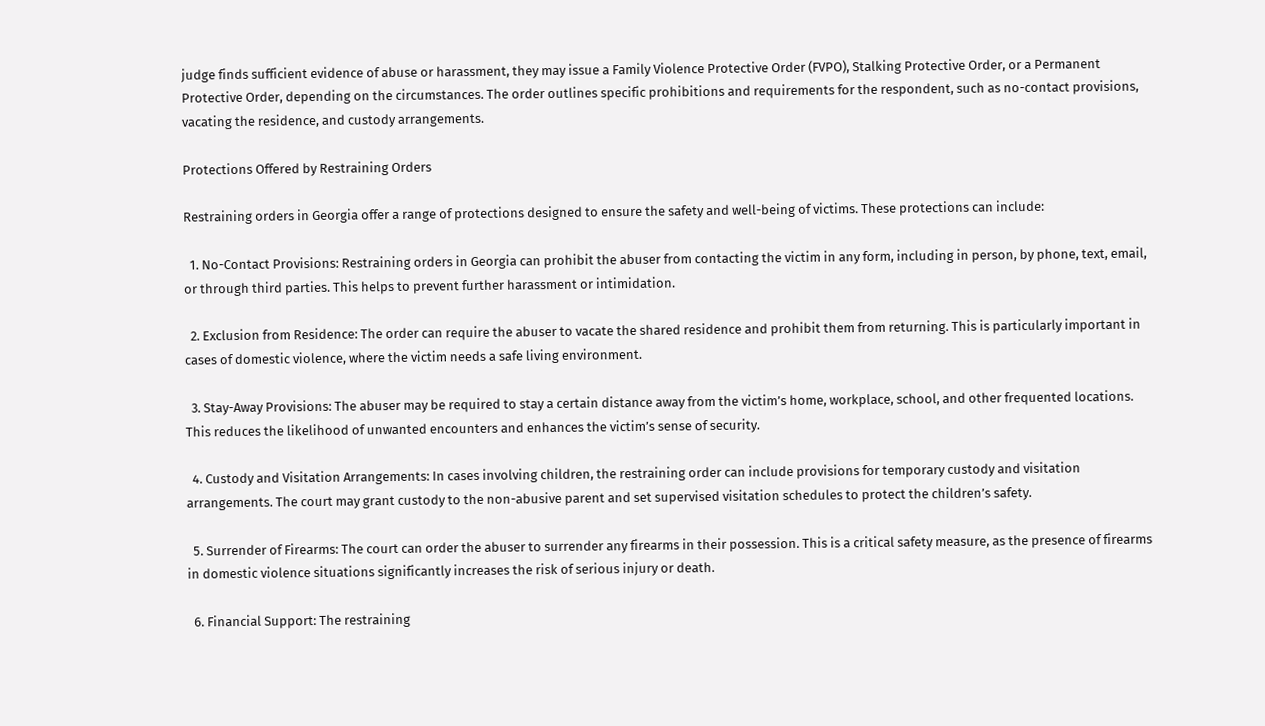judge finds sufficient evidence of abuse or harassment, they may issue a Family Violence Protective Order (FVPO), Stalking Protective Order, or a Permanent Protective Order, depending on the circumstances. The order outlines specific prohibitions and requirements for the respondent, such as no-contact provisions, vacating the residence, and custody arrangements.

Protections Offered by Restraining Orders

Restraining orders in Georgia offer a range of protections designed to ensure the safety and well-being of victims. These protections can include:

  1. No-Contact Provisions: Restraining orders in Georgia can prohibit the abuser from contacting the victim in any form, including in person, by phone, text, email, or through third parties. This helps to prevent further harassment or intimidation.

  2. Exclusion from Residence: The order can require the abuser to vacate the shared residence and prohibit them from returning. This is particularly important in cases of domestic violence, where the victim needs a safe living environment.

  3. Stay-Away Provisions: The abuser may be required to stay a certain distance away from the victim’s home, workplace, school, and other frequented locations. This reduces the likelihood of unwanted encounters and enhances the victim’s sense of security.

  4. Custody and Visitation Arrangements: In cases involving children, the restraining order can include provisions for temporary custody and visitation arrangements. The court may grant custody to the non-abusive parent and set supervised visitation schedules to protect the children’s safety.

  5. Surrender of Firearms: The court can order the abuser to surrender any firearms in their possession. This is a critical safety measure, as the presence of firearms in domestic violence situations significantly increases the risk of serious injury or death.

  6. Financial Support: The restraining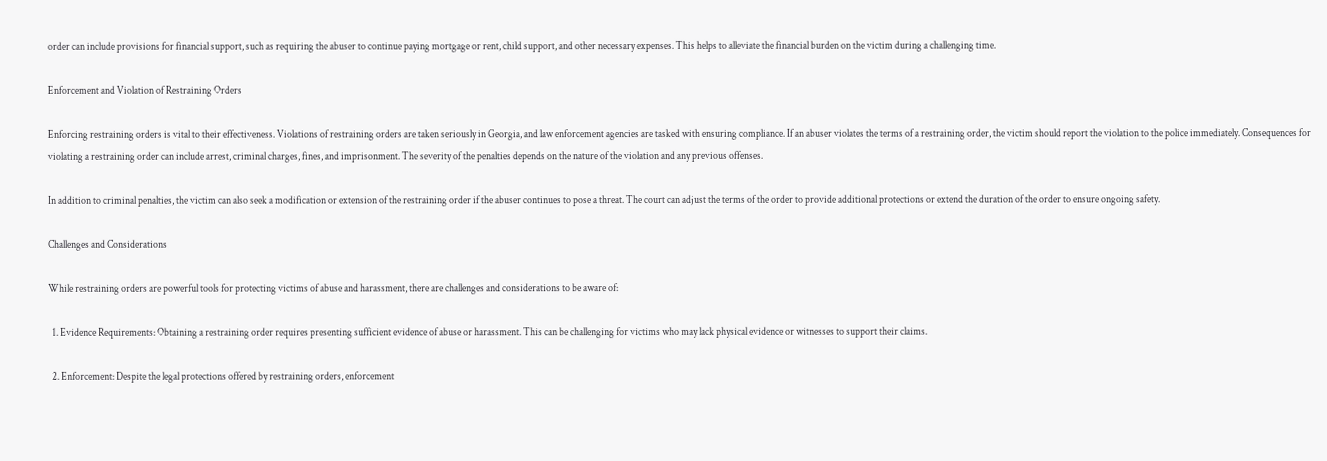order can include provisions for financial support, such as requiring the abuser to continue paying mortgage or rent, child support, and other necessary expenses. This helps to alleviate the financial burden on the victim during a challenging time.

Enforcement and Violation of Restraining Orders

Enforcing restraining orders is vital to their effectiveness. Violations of restraining orders are taken seriously in Georgia, and law enforcement agencies are tasked with ensuring compliance. If an abuser violates the terms of a restraining order, the victim should report the violation to the police immediately. Consequences for violating a restraining order can include arrest, criminal charges, fines, and imprisonment. The severity of the penalties depends on the nature of the violation and any previous offenses.

In addition to criminal penalties, the victim can also seek a modification or extension of the restraining order if the abuser continues to pose a threat. The court can adjust the terms of the order to provide additional protections or extend the duration of the order to ensure ongoing safety.

Challenges and Considerations

While restraining orders are powerful tools for protecting victims of abuse and harassment, there are challenges and considerations to be aware of:

  1. Evidence Requirements: Obtaining a restraining order requires presenting sufficient evidence of abuse or harassment. This can be challenging for victims who may lack physical evidence or witnesses to support their claims.

  2. Enforcement: Despite the legal protections offered by restraining orders, enforcement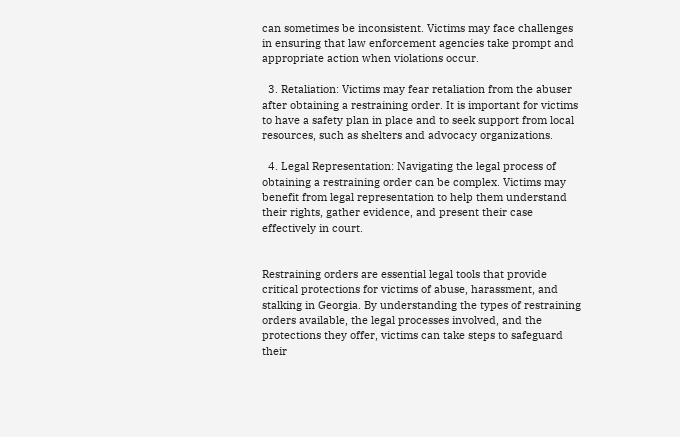can sometimes be inconsistent. Victims may face challenges in ensuring that law enforcement agencies take prompt and appropriate action when violations occur.

  3. Retaliation: Victims may fear retaliation from the abuser after obtaining a restraining order. It is important for victims to have a safety plan in place and to seek support from local resources, such as shelters and advocacy organizations.

  4. Legal Representation: Navigating the legal process of obtaining a restraining order can be complex. Victims may benefit from legal representation to help them understand their rights, gather evidence, and present their case effectively in court.


Restraining orders are essential legal tools that provide critical protections for victims of abuse, harassment, and stalking in Georgia. By understanding the types of restraining orders available, the legal processes involved, and the protections they offer, victims can take steps to safeguard their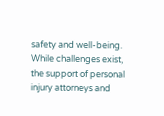safety and well-being. While challenges exist, the support of personal injury attorneys and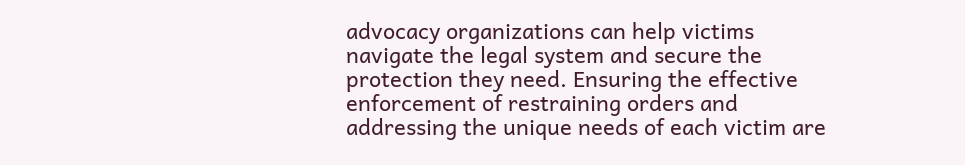advocacy organizations can help victims navigate the legal system and secure the protection they need. Ensuring the effective enforcement of restraining orders and addressing the unique needs of each victim are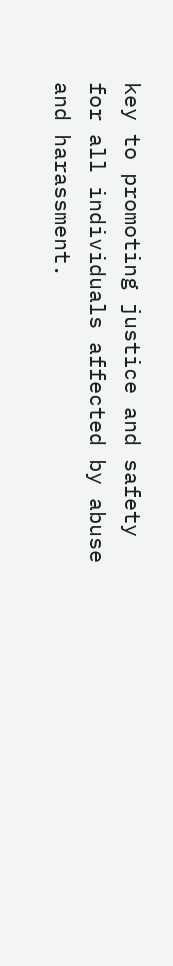key to promoting justice and safety for all individuals affected by abuse and harassment.